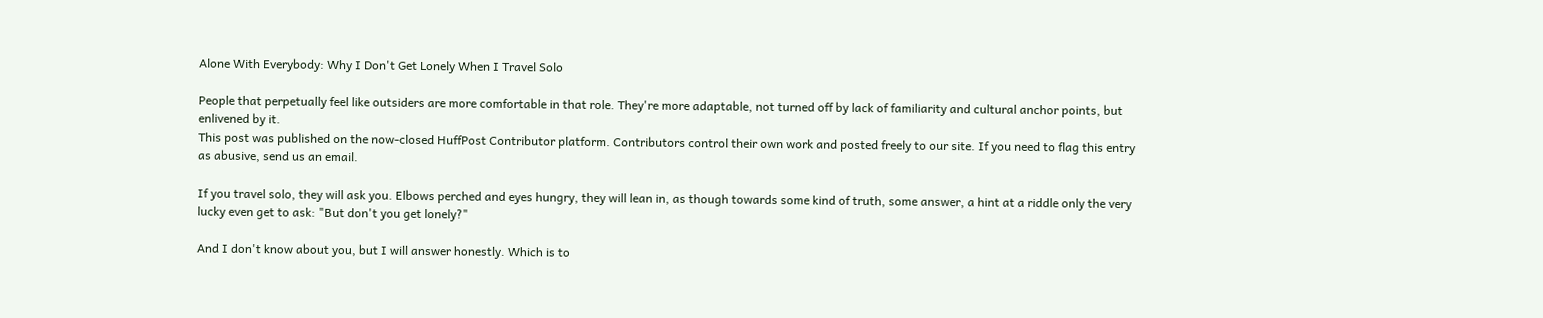Alone With Everybody: Why I Don't Get Lonely When I Travel Solo

People that perpetually feel like outsiders are more comfortable in that role. They're more adaptable, not turned off by lack of familiarity and cultural anchor points, but enlivened by it.
This post was published on the now-closed HuffPost Contributor platform. Contributors control their own work and posted freely to our site. If you need to flag this entry as abusive, send us an email.

If you travel solo, they will ask you. Elbows perched and eyes hungry, they will lean in, as though towards some kind of truth, some answer, a hint at a riddle only the very lucky even get to ask: "But don't you get lonely?"

And I don't know about you, but I will answer honestly. Which is to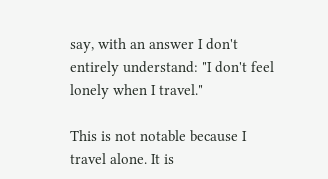say, with an answer I don't entirely understand: "I don't feel lonely when I travel."

This is not notable because I travel alone. It is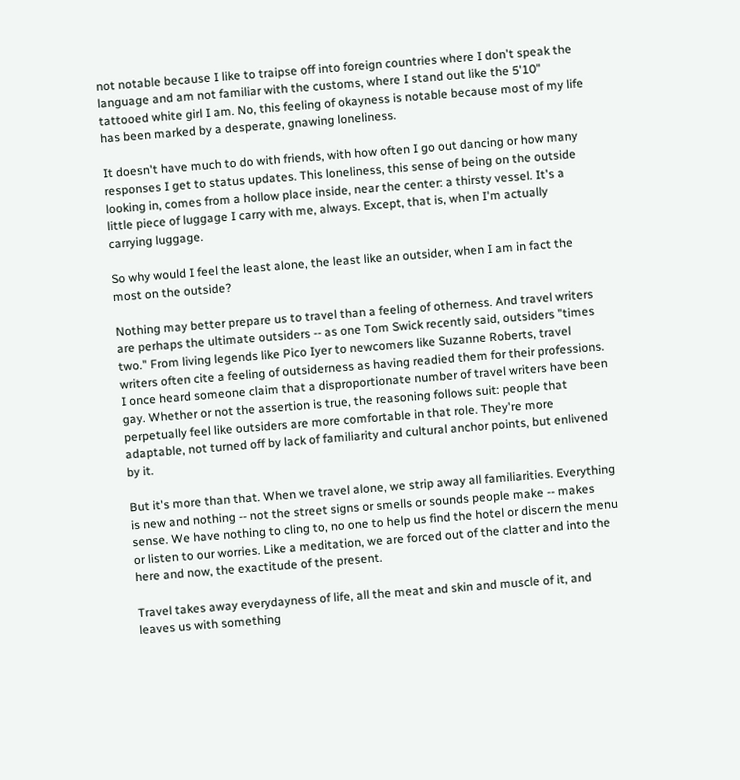not notable because I like to traipse off into foreign countries where I don't speak the language and am not familiar with the customs, where I stand out like the 5'10" tattooed white girl I am. No, this feeling of okayness is notable because most of my life has been marked by a desperate, gnawing loneliness.

It doesn't have much to do with friends, with how often I go out dancing or how many responses I get to status updates. This loneliness, this sense of being on the outside looking in, comes from a hollow place inside, near the center: a thirsty vessel. It's a little piece of luggage I carry with me, always. Except, that is, when I'm actually carrying luggage.

So why would I feel the least alone, the least like an outsider, when I am in fact the most on the outside?

Nothing may better prepare us to travel than a feeling of otherness. And travel writers are perhaps the ultimate outsiders -- as one Tom Swick recently said, outsiders "times two." From living legends like Pico Iyer to newcomers like Suzanne Roberts, travel writers often cite a feeling of outsiderness as having readied them for their professions. I once heard someone claim that a disproportionate number of travel writers have been gay. Whether or not the assertion is true, the reasoning follows suit: people that perpetually feel like outsiders are more comfortable in that role. They're more adaptable, not turned off by lack of familiarity and cultural anchor points, but enlivened by it.

But it's more than that. When we travel alone, we strip away all familiarities. Everything is new and nothing -- not the street signs or smells or sounds people make -- makes sense. We have nothing to cling to, no one to help us find the hotel or discern the menu or listen to our worries. Like a meditation, we are forced out of the clatter and into the here and now, the exactitude of the present.

Travel takes away everydayness of life, all the meat and skin and muscle of it, and leaves us with something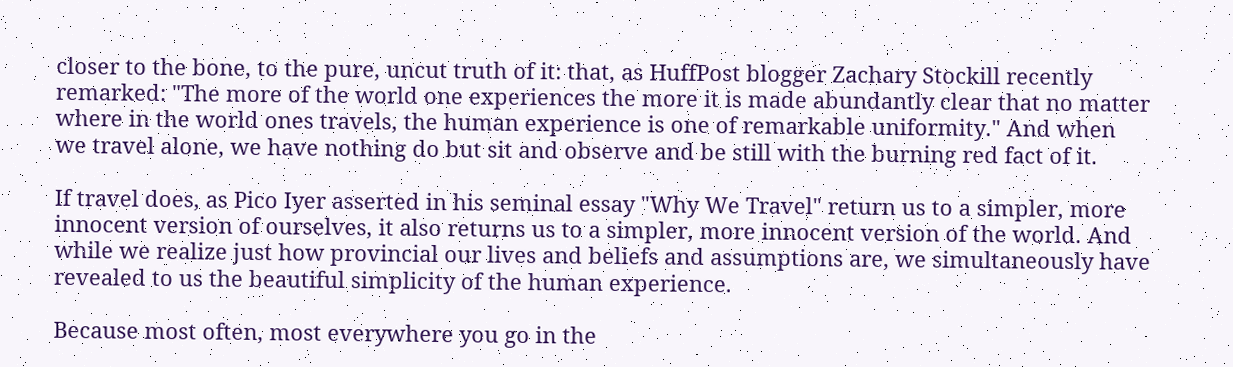closer to the bone, to the pure, uncut truth of it: that, as HuffPost blogger Zachary Stockill recently remarked: "The more of the world one experiences the more it is made abundantly clear that no matter where in the world ones travels, the human experience is one of remarkable uniformity." And when we travel alone, we have nothing do but sit and observe and be still with the burning red fact of it.

If travel does, as Pico Iyer asserted in his seminal essay "Why We Travel" return us to a simpler, more innocent version of ourselves, it also returns us to a simpler, more innocent version of the world. And while we realize just how provincial our lives and beliefs and assumptions are, we simultaneously have revealed to us the beautiful simplicity of the human experience.

Because most often, most everywhere you go in the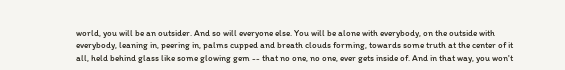world, you will be an outsider. And so will everyone else. You will be alone with everybody, on the outside with everybody, leaning in, peering in, palms cupped and breath clouds forming, towards some truth at the center of it all, held behind glass like some glowing gem -- that no one, no one, ever gets inside of. And in that way, you won't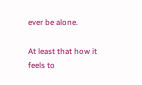ever be alone.

At least that how it feels to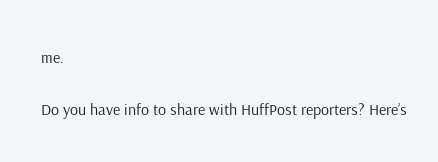me.

Do you have info to share with HuffPost reporters? Here’s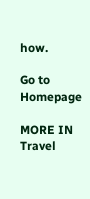how.

Go to Homepage

MORE IN Travel